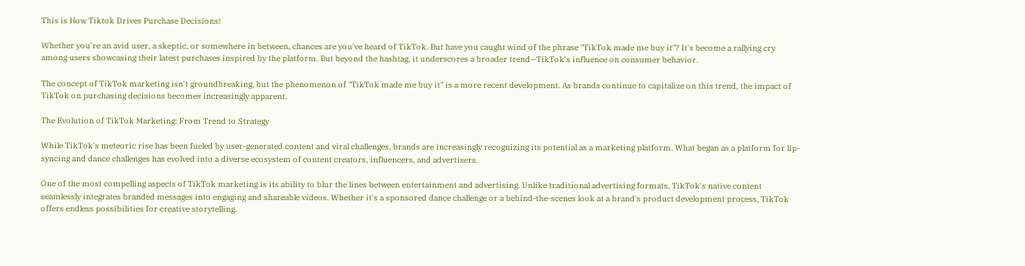This is How Tiktok Drives Purchase Decisions!

Whether you're an avid user, a skeptic, or somewhere in between, chances are you've heard of TikTok. But have you caught wind of the phrase "TikTok made me buy it"? It's become a rallying cry among users showcasing their latest purchases inspired by the platform. But beyond the hashtag, it underscores a broader trend—TikTok's influence on consumer behavior.

The concept of TikTok marketing isn't groundbreaking, but the phenomenon of "TikTok made me buy it" is a more recent development. As brands continue to capitalize on this trend, the impact of TikTok on purchasing decisions becomes increasingly apparent.

The Evolution of TikTok Marketing: From Trend to Strategy

While TikTok's meteoric rise has been fueled by user-generated content and viral challenges, brands are increasingly recognizing its potential as a marketing platform. What began as a platform for lip-syncing and dance challenges has evolved into a diverse ecosystem of content creators, influencers, and advertisers.

One of the most compelling aspects of TikTok marketing is its ability to blur the lines between entertainment and advertising. Unlike traditional advertising formats, TikTok's native content seamlessly integrates branded messages into engaging and shareable videos. Whether it's a sponsored dance challenge or a behind-the-scenes look at a brand's product development process, TikTok offers endless possibilities for creative storytelling.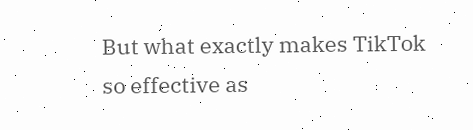But what exactly makes TikTok so effective as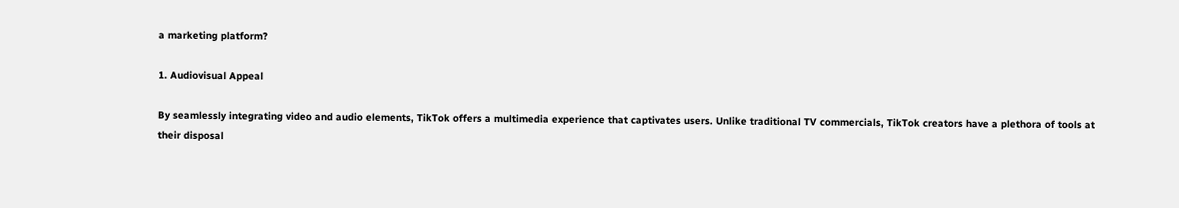a marketing platform?

1. Audiovisual Appeal

By seamlessly integrating video and audio elements, TikTok offers a multimedia experience that captivates users. Unlike traditional TV commercials, TikTok creators have a plethora of tools at their disposal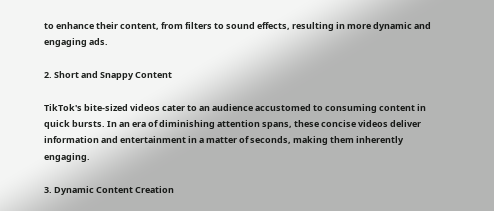to enhance their content, from filters to sound effects, resulting in more dynamic and engaging ads.

2. Short and Snappy Content

TikTok's bite-sized videos cater to an audience accustomed to consuming content in quick bursts. In an era of diminishing attention spans, these concise videos deliver information and entertainment in a matter of seconds, making them inherently engaging.

3. Dynamic Content Creation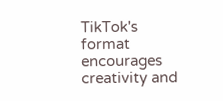TikTok's format encourages creativity and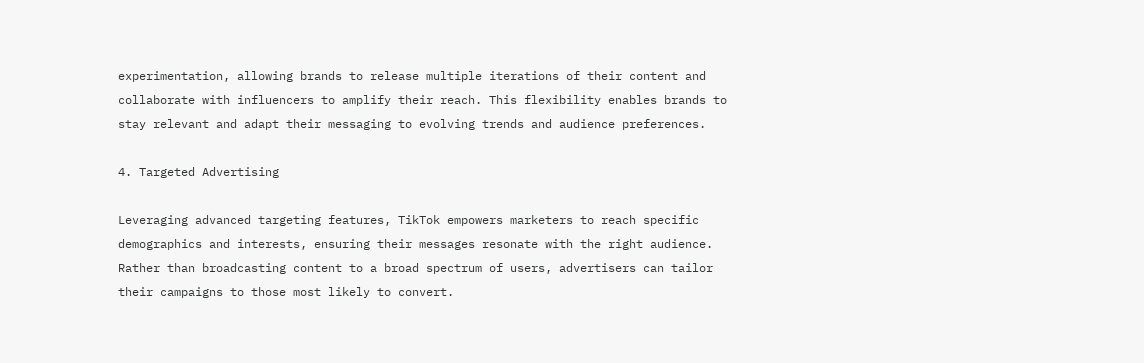experimentation, allowing brands to release multiple iterations of their content and collaborate with influencers to amplify their reach. This flexibility enables brands to stay relevant and adapt their messaging to evolving trends and audience preferences.

4. Targeted Advertising

Leveraging advanced targeting features, TikTok empowers marketers to reach specific demographics and interests, ensuring their messages resonate with the right audience. Rather than broadcasting content to a broad spectrum of users, advertisers can tailor their campaigns to those most likely to convert.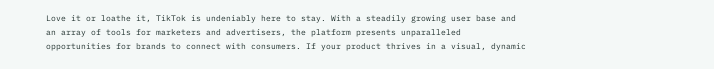Love it or loathe it, TikTok is undeniably here to stay. With a steadily growing user base and an array of tools for marketers and advertisers, the platform presents unparalleled opportunities for brands to connect with consumers. If your product thrives in a visual, dynamic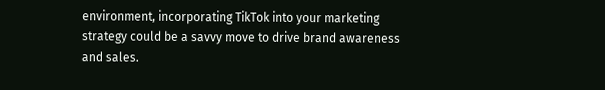environment, incorporating TikTok into your marketing strategy could be a savvy move to drive brand awareness and sales.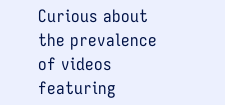Curious about the prevalence of videos featuring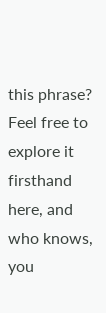this phrase? Feel free to explore it firsthand here, and who knows, you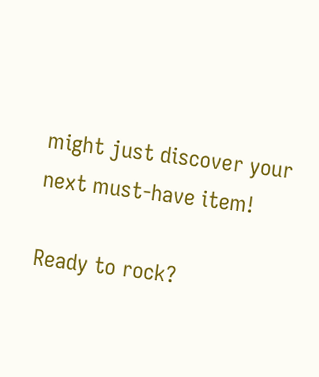might just discover your next must-have item!

Ready to rock?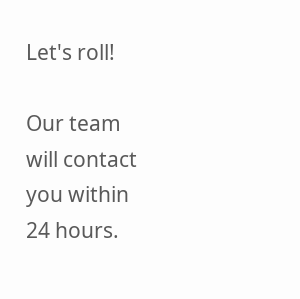Let's roll!

Our team will contact you within 24 hours.